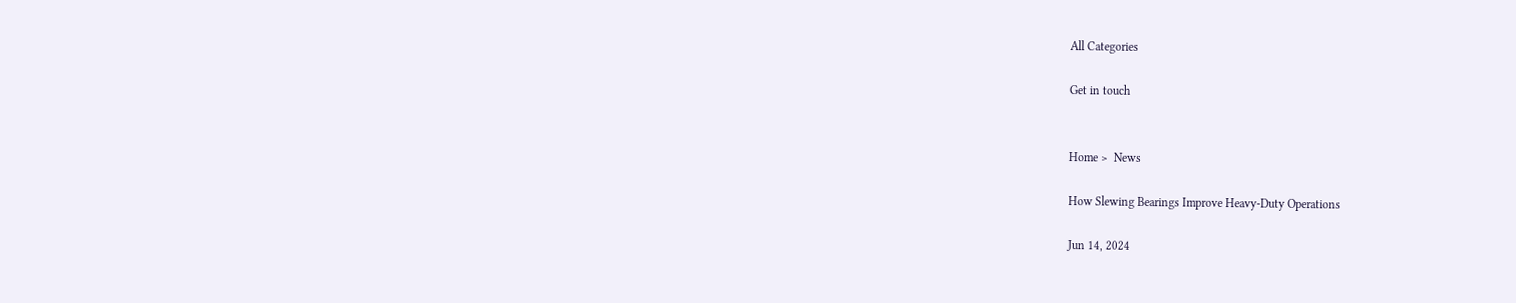All Categories

Get in touch


Home >  News

How Slewing Bearings Improve Heavy-Duty Operations

Jun 14, 2024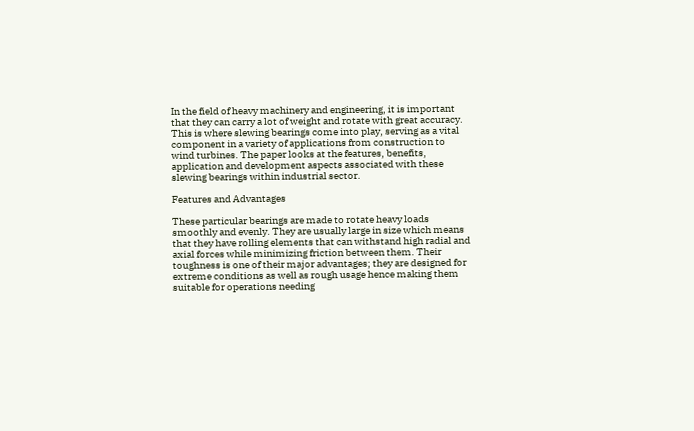In the field of heavy machinery and engineering, it is important that they can carry a lot of weight and rotate with great accuracy. This is where slewing bearings come into play, serving as a vital component in a variety of applications from construction to wind turbines. The paper looks at the features, benefits, application and development aspects associated with these slewing bearings within industrial sector.

Features and Advantages

These particular bearings are made to rotate heavy loads smoothly and evenly. They are usually large in size which means that they have rolling elements that can withstand high radial and axial forces while minimizing friction between them. Their toughness is one of their major advantages; they are designed for extreme conditions as well as rough usage hence making them suitable for operations needing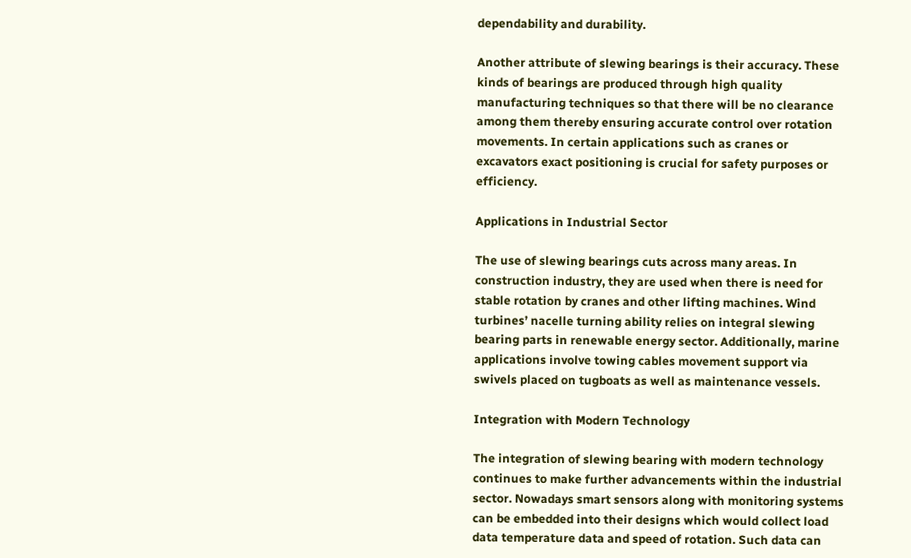dependability and durability.

Another attribute of slewing bearings is their accuracy. These kinds of bearings are produced through high quality manufacturing techniques so that there will be no clearance among them thereby ensuring accurate control over rotation movements. In certain applications such as cranes or excavators exact positioning is crucial for safety purposes or efficiency.

Applications in Industrial Sector

The use of slewing bearings cuts across many areas. In construction industry, they are used when there is need for stable rotation by cranes and other lifting machines. Wind turbines’ nacelle turning ability relies on integral slewing bearing parts in renewable energy sector. Additionally, marine applications involve towing cables movement support via swivels placed on tugboats as well as maintenance vessels.

Integration with Modern Technology

The integration of slewing bearing with modern technology continues to make further advancements within the industrial sector. Nowadays smart sensors along with monitoring systems can be embedded into their designs which would collect load data temperature data and speed of rotation. Such data can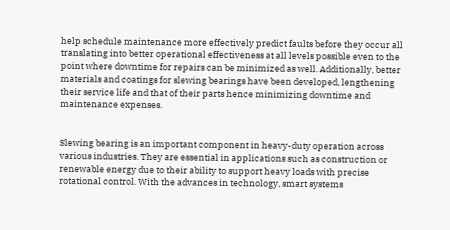help schedule maintenance more effectively predict faults before they occur all translating into better operational effectiveness at all levels possible even to the point where downtime for repairs can be minimized as well. Additionally, better materials and coatings for slewing bearings have been developed, lengthening their service life and that of their parts hence minimizing downtime and maintenance expenses.


Slewing bearing is an important component in heavy-duty operation across various industries. They are essential in applications such as construction or renewable energy due to their ability to support heavy loads with precise rotational control. With the advances in technology, smart systems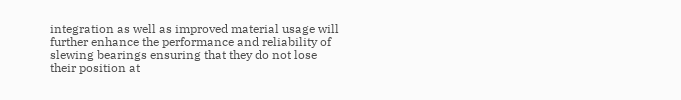integration as well as improved material usage will further enhance the performance and reliability of slewing bearings ensuring that they do not lose their position at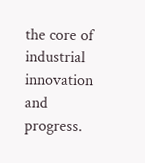the core of industrial innovation and progress.